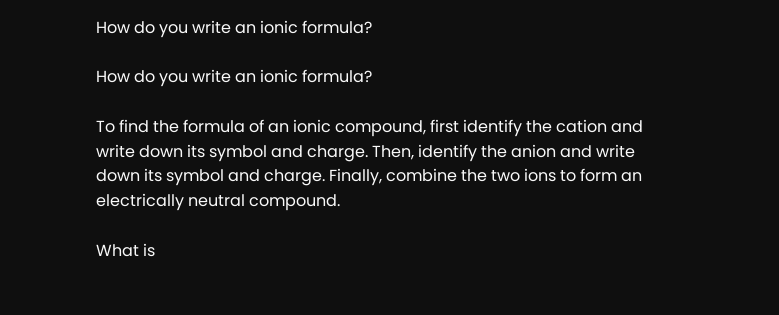How do you write an ionic formula?

How do you write an ionic formula?

To find the formula of an ionic compound, first identify the cation and write down its symbol and charge. Then, identify the anion and write down its symbol and charge. Finally, combine the two ions to form an electrically neutral compound.

What is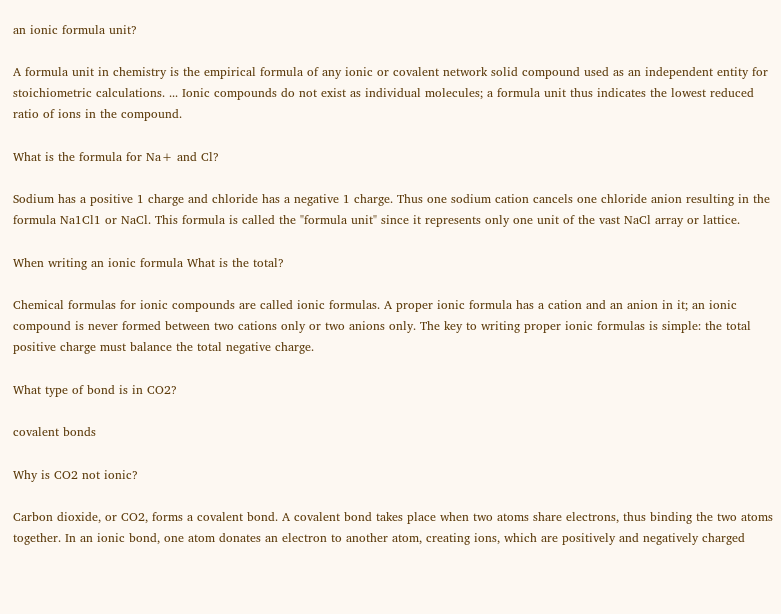an ionic formula unit?

A formula unit in chemistry is the empirical formula of any ionic or covalent network solid compound used as an independent entity for stoichiometric calculations. ... Ionic compounds do not exist as individual molecules; a formula unit thus indicates the lowest reduced ratio of ions in the compound.

What is the formula for Na+ and Cl?

Sodium has a positive 1 charge and chloride has a negative 1 charge. Thus one sodium cation cancels one chloride anion resulting in the formula Na1Cl1 or NaCl. This formula is called the "formula unit" since it represents only one unit of the vast NaCl array or lattice.

When writing an ionic formula What is the total?

Chemical formulas for ionic compounds are called ionic formulas. A proper ionic formula has a cation and an anion in it; an ionic compound is never formed between two cations only or two anions only. The key to writing proper ionic formulas is simple: the total positive charge must balance the total negative charge.

What type of bond is in CO2?

covalent bonds

Why is CO2 not ionic?

Carbon dioxide, or CO2, forms a covalent bond. A covalent bond takes place when two atoms share electrons, thus binding the two atoms together. In an ionic bond, one atom donates an electron to another atom, creating ions, which are positively and negatively charged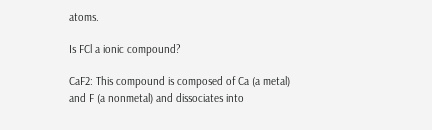atoms.

Is FCl a ionic compound?

CaF2: This compound is composed of Ca (a metal) and F (a nonmetal) and dissociates into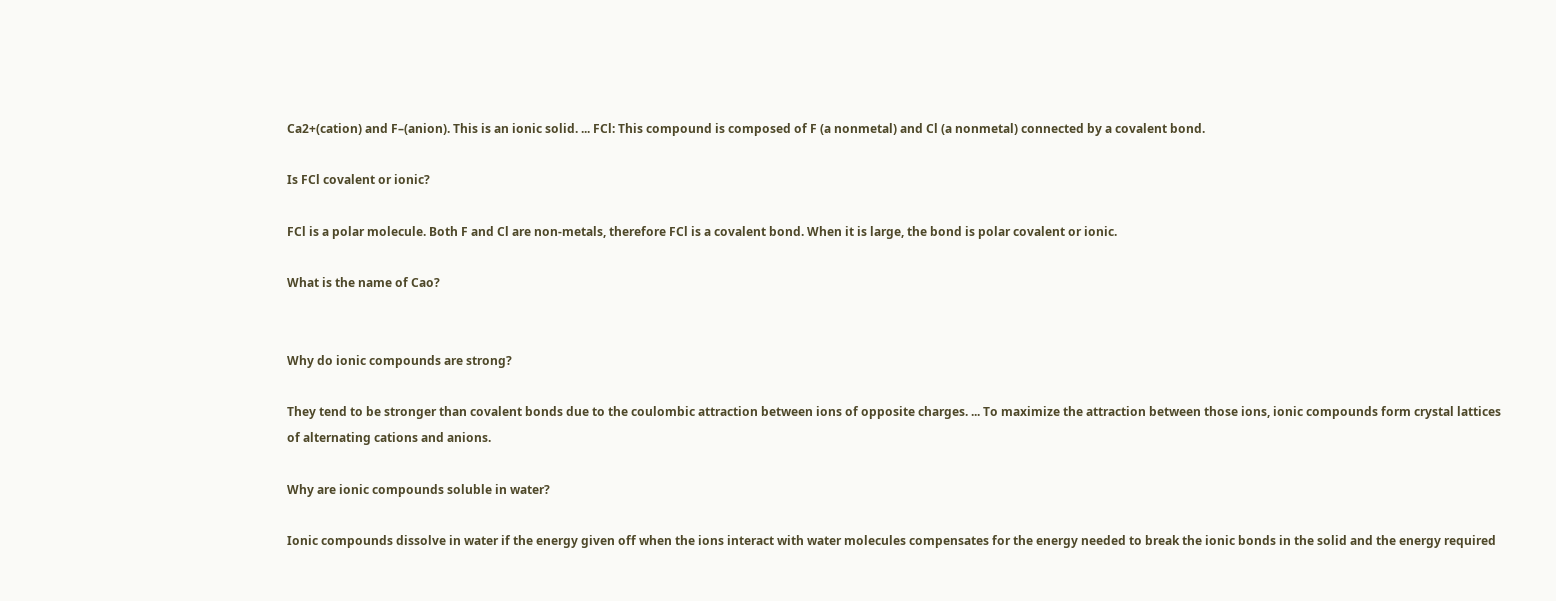Ca2+(cation) and F–(anion). This is an ionic solid. ... FCl: This compound is composed of F (a nonmetal) and Cl (a nonmetal) connected by a covalent bond.

Is FCl covalent or ionic?

FCl is a polar molecule. Both F and Cl are non-metals, therefore FCl is a covalent bond. When it is large, the bond is polar covalent or ionic.

What is the name of Cao?


Why do ionic compounds are strong?

They tend to be stronger than covalent bonds due to the coulombic attraction between ions of opposite charges. ... To maximize the attraction between those ions, ionic compounds form crystal lattices of alternating cations and anions.

Why are ionic compounds soluble in water?

Ionic compounds dissolve in water if the energy given off when the ions interact with water molecules compensates for the energy needed to break the ionic bonds in the solid and the energy required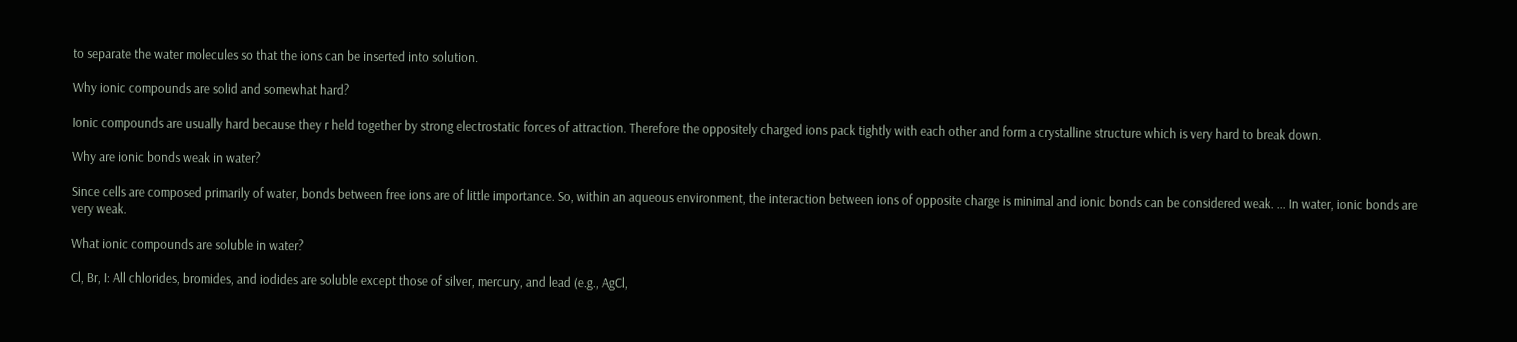to separate the water molecules so that the ions can be inserted into solution.

Why ionic compounds are solid and somewhat hard?

Ionic compounds are usually hard because they r held together by strong electrostatic forces of attraction. Therefore the oppositely charged ions pack tightly with each other and form a crystalline structure which is very hard to break down.

Why are ionic bonds weak in water?

Since cells are composed primarily of water, bonds between free ions are of little importance. So, within an aqueous environment, the interaction between ions of opposite charge is minimal and ionic bonds can be considered weak. ... In water, ionic bonds are very weak.

What ionic compounds are soluble in water?

Cl, Br, I: All chlorides, bromides, and iodides are soluble except those of silver, mercury, and lead (e.g., AgCl,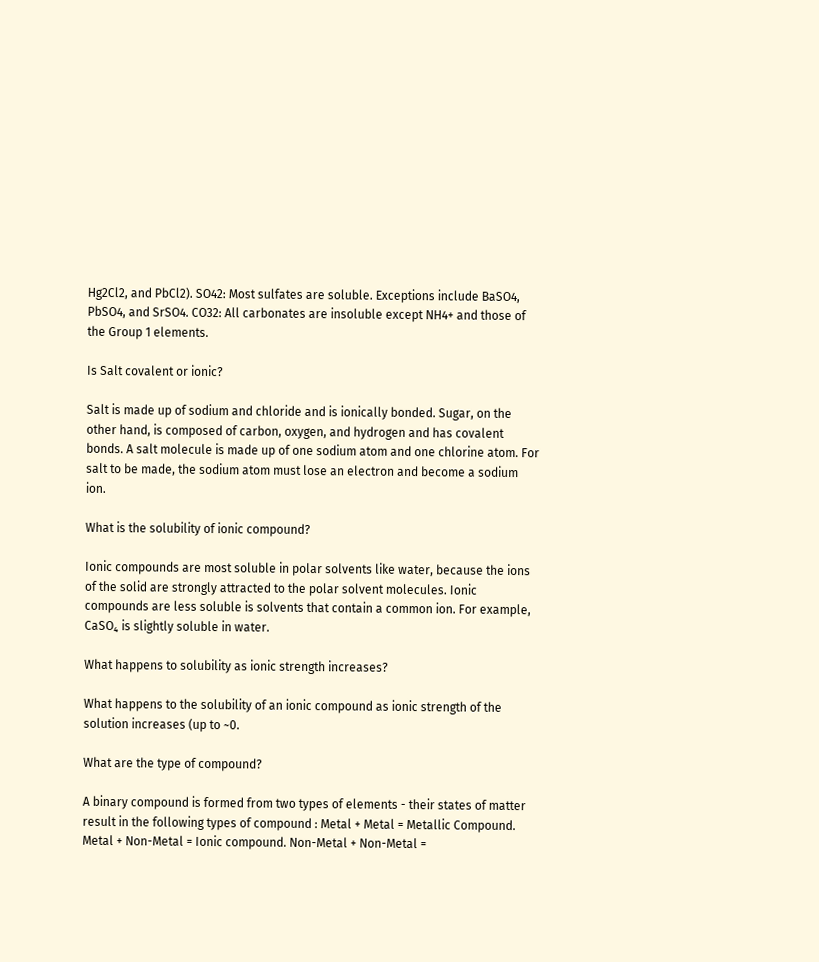Hg2Cl2, and PbCl2). SO42: Most sulfates are soluble. Exceptions include BaSO4, PbSO4, and SrSO4. CO32: All carbonates are insoluble except NH4+ and those of the Group 1 elements.

Is Salt covalent or ionic?

Salt is made up of sodium and chloride and is ionically bonded. Sugar, on the other hand, is composed of carbon, oxygen, and hydrogen and has covalent bonds. A salt molecule is made up of one sodium atom and one chlorine atom. For salt to be made, the sodium atom must lose an electron and become a sodium ion.

What is the solubility of ionic compound?

Ionic compounds are most soluble in polar solvents like water, because the ions of the solid are strongly attracted to the polar solvent molecules. Ionic compounds are less soluble is solvents that contain a common ion. For example, CaSO₄ is slightly soluble in water.

What happens to solubility as ionic strength increases?

What happens to the solubility of an ionic compound as ionic strength of the solution increases (up to ~0.

What are the type of compound?

A binary compound is formed from two types of elements - their states of matter result in the following types of compound : Metal + Metal = Metallic Compound. Metal + Non-Metal = Ionic compound. Non-Metal + Non-Metal =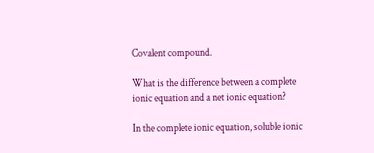Covalent compound.

What is the difference between a complete ionic equation and a net ionic equation?

In the complete ionic equation, soluble ionic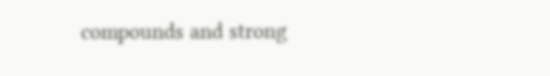compounds and strong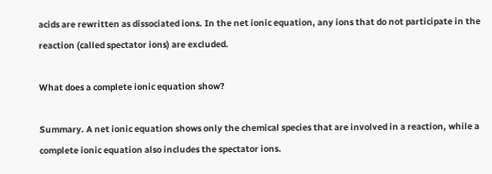acids are rewritten as dissociated ions. In the net ionic equation, any ions that do not participate in the reaction (called spectator ions) are excluded.

What does a complete ionic equation show?

Summary. A net ionic equation shows only the chemical species that are involved in a reaction, while a complete ionic equation also includes the spectator ions.